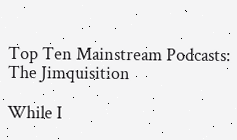Top Ten Mainstream Podcasts: The Jimquisition

While I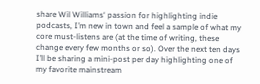share Wil Williams‘ passion for highlighting indie podcasts, I’m new in town and feel a sample of what my core must-listens are (at the time of writing, these change every few months or so). Over the next ten days I’ll be sharing a mini-post per day highlighting one of my favorite mainstream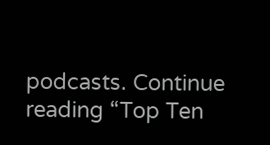podcasts. Continue reading “Top Ten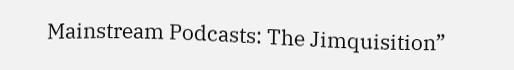Mainstream Podcasts: The Jimquisition”